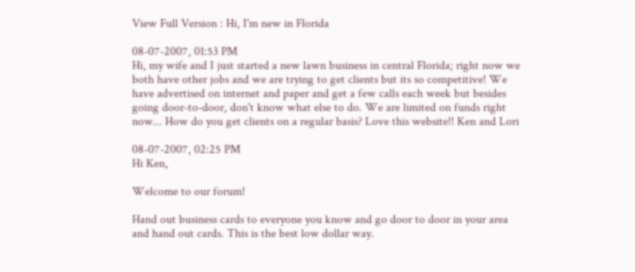View Full Version : Hi, I'm new in Florida

08-07-2007, 01:53 PM
Hi, my wife and I just started a new lawn business in central Florida; right now we both have other jobs and we are trying to get clients but its so competitive! We have advertised on internet and paper and get a few calls each week but besides going door-to-door, don't know what else to do. We are limited on funds right now... How do you get clients on a regular basis? Love this website!! Ken and Lori

08-07-2007, 02:25 PM
Hi Ken,

Welcome to our forum!

Hand out business cards to everyone you know and go door to door in your area and hand out cards. This is the best low dollar way.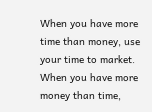When you have more time than money, use your time to market. When you have more money than time,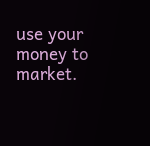use your money to market.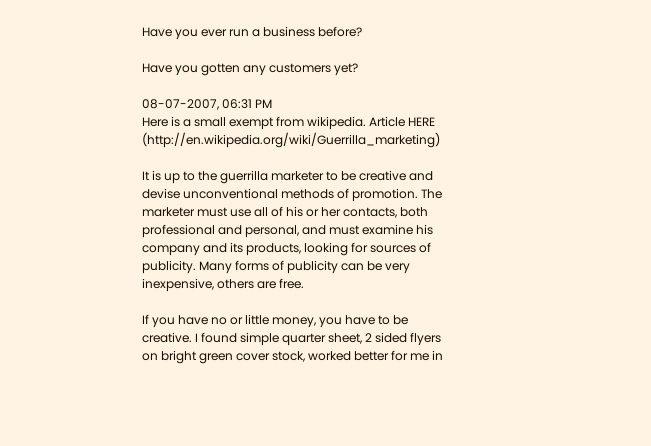Have you ever run a business before?

Have you gotten any customers yet?

08-07-2007, 06:31 PM
Here is a small exempt from wikipedia. Article HERE (http://en.wikipedia.org/wiki/Guerrilla_marketing)

It is up to the guerrilla marketer to be creative and devise unconventional methods of promotion. The marketer must use all of his or her contacts, both professional and personal, and must examine his company and its products, looking for sources of publicity. Many forms of publicity can be very inexpensive, others are free.

If you have no or little money, you have to be creative. I found simple quarter sheet, 2 sided flyers on bright green cover stock, worked better for me in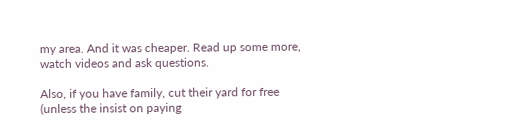my area. And it was cheaper. Read up some more, watch videos and ask questions.

Also, if you have family, cut their yard for free (unless the insist on paying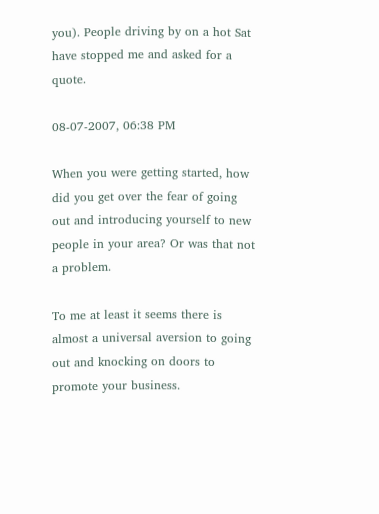you). People driving by on a hot Sat have stopped me and asked for a quote.

08-07-2007, 06:38 PM

When you were getting started, how did you get over the fear of going out and introducing yourself to new people in your area? Or was that not a problem.

To me at least it seems there is almost a universal aversion to going out and knocking on doors to promote your business.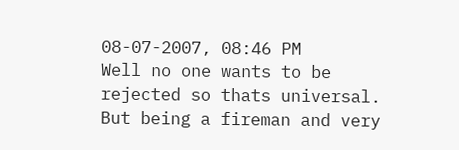08-07-2007, 08:46 PM
Well no one wants to be rejected so thats universal. But being a fireman and very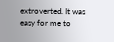extroverted. It was easy for me to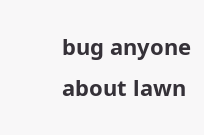bug anyone about lawn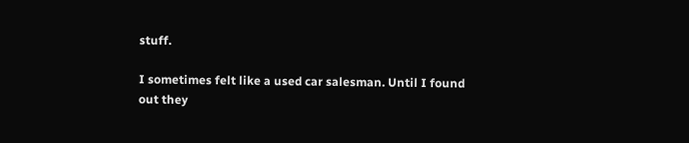stuff.

I sometimes felt like a used car salesman. Until I found out they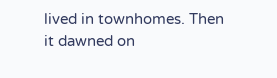lived in townhomes. Then it dawned on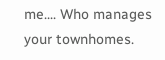me.... Who manages your townhomes.